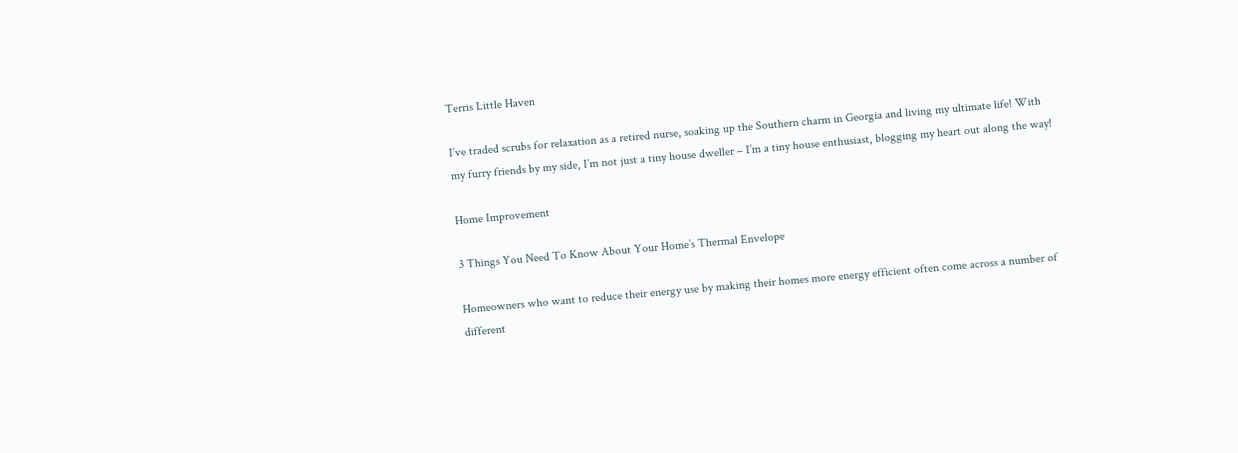Terris Little Haven

I’ve traded scrubs for relaxation as a retired nurse, soaking up the Southern charm in Georgia and living my ultimate life! With my furry friends by my side, I’m not just a tiny house dweller – I’m a tiny house enthusiast, blogging my heart out along the way!

Home Improvement

3 Things You Need To Know About Your Home’s Thermal Envelope

Homeowners who want to reduce their energy use by making their homes more energy efficient often come across a number of different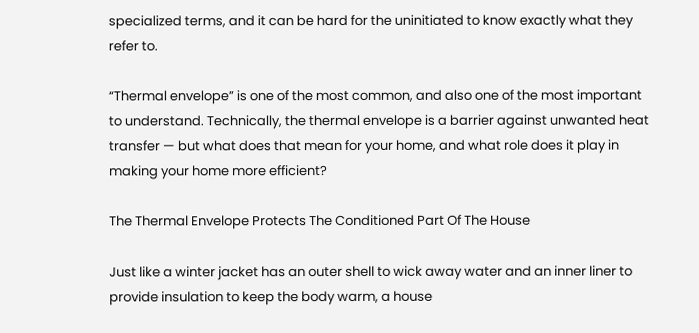specialized terms, and it can be hard for the uninitiated to know exactly what they refer to.

“Thermal envelope” is one of the most common, and also one of the most important to understand. Technically, the thermal envelope is a barrier against unwanted heat transfer — but what does that mean for your home, and what role does it play in making your home more efficient?

The Thermal Envelope Protects The Conditioned Part Of The House

Just like a winter jacket has an outer shell to wick away water and an inner liner to provide insulation to keep the body warm, a house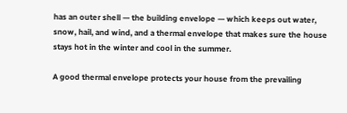has an outer shell — the building envelope — which keeps out water, snow, hail, and wind, and a thermal envelope that makes sure the house stays hot in the winter and cool in the summer.

A good thermal envelope protects your house from the prevailing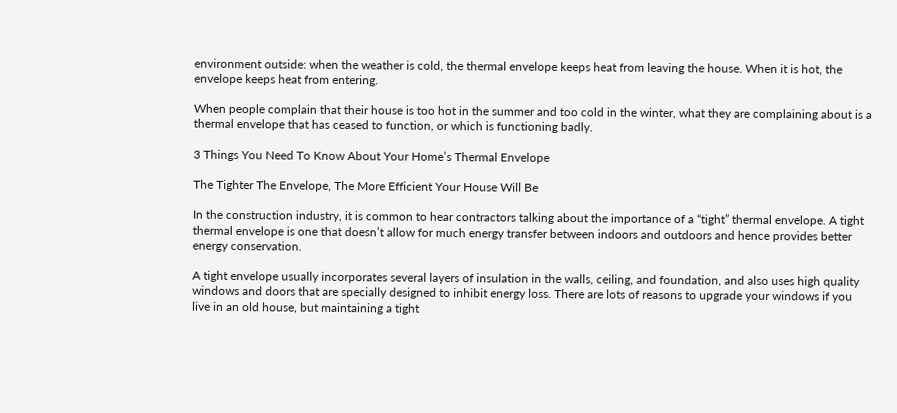environment outside: when the weather is cold, the thermal envelope keeps heat from leaving the house. When it is hot, the envelope keeps heat from entering.

When people complain that their house is too hot in the summer and too cold in the winter, what they are complaining about is a thermal envelope that has ceased to function, or which is functioning badly.

3 Things You Need To Know About Your Home’s Thermal Envelope

The Tighter The Envelope, The More Efficient Your House Will Be

In the construction industry, it is common to hear contractors talking about the importance of a “tight” thermal envelope. A tight thermal envelope is one that doesn’t allow for much energy transfer between indoors and outdoors and hence provides better energy conservation.

A tight envelope usually incorporates several layers of insulation in the walls, ceiling, and foundation, and also uses high quality windows and doors that are specially designed to inhibit energy loss. There are lots of reasons to upgrade your windows if you live in an old house, but maintaining a tight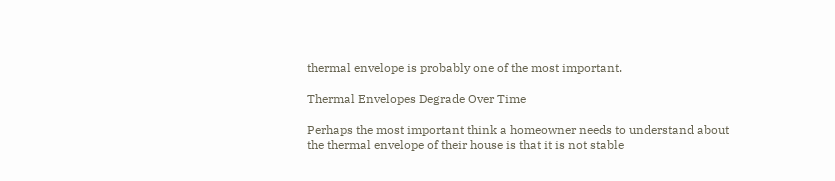thermal envelope is probably one of the most important.

Thermal Envelopes Degrade Over Time

Perhaps the most important think a homeowner needs to understand about the thermal envelope of their house is that it is not stable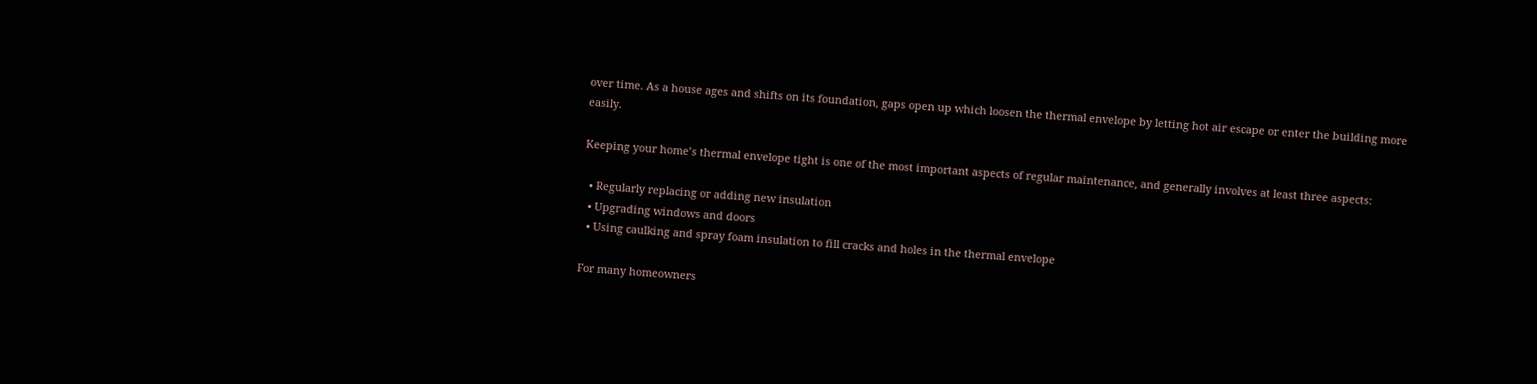over time. As a house ages and shifts on its foundation, gaps open up which loosen the thermal envelope by letting hot air escape or enter the building more easily.

Keeping your home’s thermal envelope tight is one of the most important aspects of regular maintenance, and generally involves at least three aspects:

  • Regularly replacing or adding new insulation
  • Upgrading windows and doors
  • Using caulking and spray foam insulation to fill cracks and holes in the thermal envelope

For many homeowners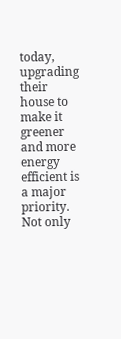today, upgrading their house to make it greener and more energy efficient is a major priority. Not only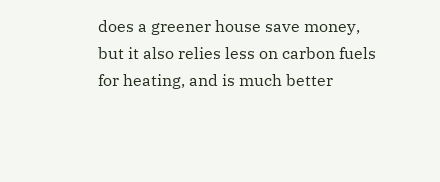does a greener house save money, but it also relies less on carbon fuels for heating, and is much better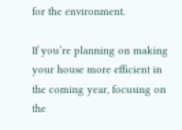for the environment.

If you’re planning on making your house more efficient in the coming year, focusing on the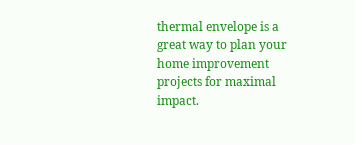thermal envelope is a great way to plan your home improvement projects for maximal impact.